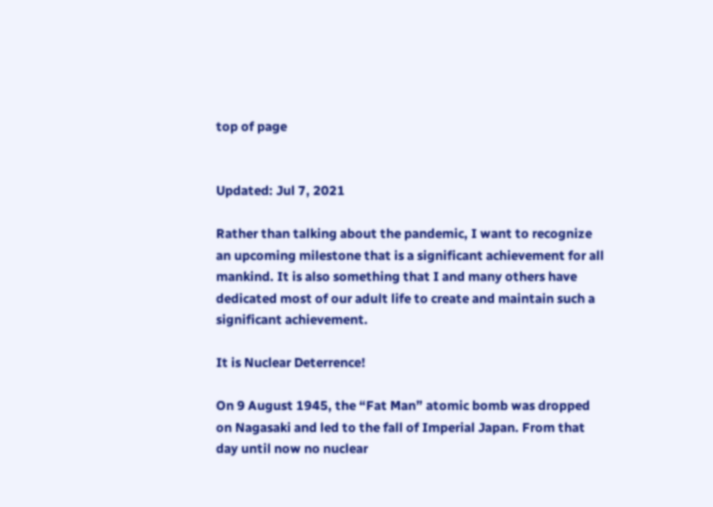top of page


Updated: Jul 7, 2021

Rather than talking about the pandemic, I want to recognize an upcoming milestone that is a significant achievement for all mankind. It is also something that I and many others have dedicated most of our adult life to create and maintain such a significant achievement.

It is Nuclear Deterrence!

On 9 August 1945, the “Fat Man” atomic bomb was dropped on Nagasaki and led to the fall of Imperial Japan. From that day until now no nuclear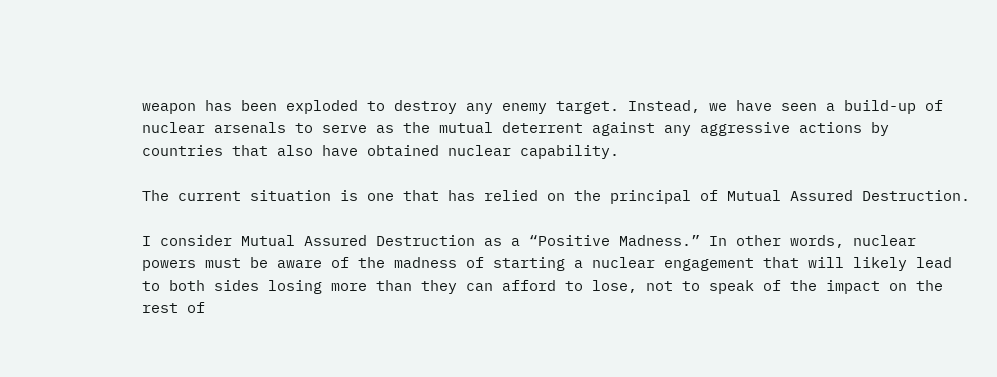weapon has been exploded to destroy any enemy target. Instead, we have seen a build-up of nuclear arsenals to serve as the mutual deterrent against any aggressive actions by countries that also have obtained nuclear capability.

The current situation is one that has relied on the principal of Mutual Assured Destruction.

I consider Mutual Assured Destruction as a “Positive Madness.” In other words, nuclear powers must be aware of the madness of starting a nuclear engagement that will likely lead to both sides losing more than they can afford to lose, not to speak of the impact on the rest of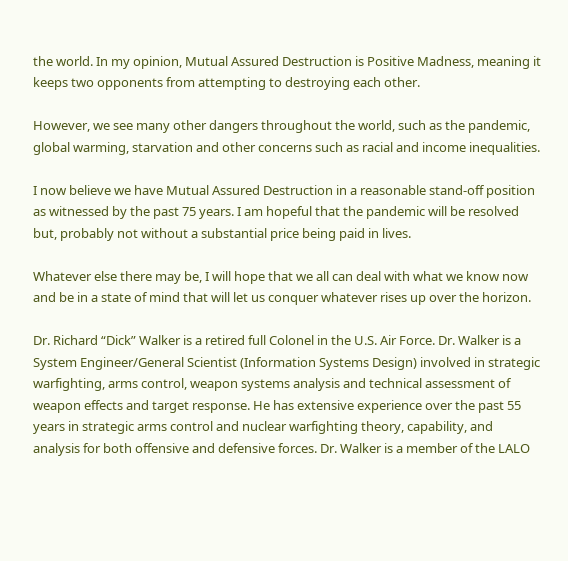the world. In my opinion, Mutual Assured Destruction is Positive Madness, meaning it keeps two opponents from attempting to destroying each other.

However, we see many other dangers throughout the world, such as the pandemic, global warming, starvation and other concerns such as racial and income inequalities.

I now believe we have Mutual Assured Destruction in a reasonable stand-off position as witnessed by the past 75 years. I am hopeful that the pandemic will be resolved but, probably not without a substantial price being paid in lives.

Whatever else there may be, I will hope that we all can deal with what we know now and be in a state of mind that will let us conquer whatever rises up over the horizon.

Dr. Richard “Dick” Walker is a retired full Colonel in the U.S. Air Force. Dr. Walker is a System Engineer/General Scientist (Information Systems Design) involved in strategic warfighting, arms control, weapon systems analysis and technical assessment of weapon effects and target response. He has extensive experience over the past 55 years in strategic arms control and nuclear warfighting theory, capability, and analysis for both offensive and defensive forces. Dr. Walker is a member of the LALO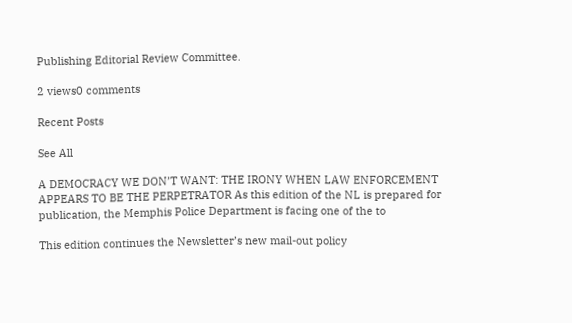Publishing Editorial Review Committee.

2 views0 comments

Recent Posts

See All

A DEMOCRACY WE DON’T WANT: THE IRONY WHEN LAW ENFORCEMENT APPEARS TO BE THE PERPETRATOR As this edition of the NL is prepared for publication, the Memphis Police Department is facing one of the to

This edition continues the Newsletter’s new mail-out policy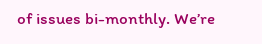of issues bi-monthly. We’re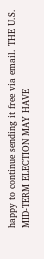happy to continue sending it free via email. THE U.S. MID-TERM ELECTION MAY HAVE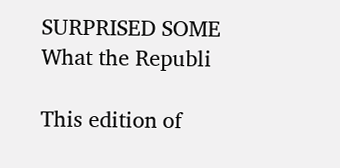SURPRISED SOME What the Republi

This edition of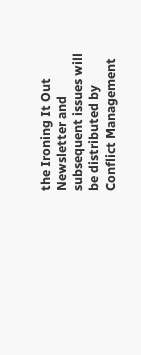the Ironing It Out Newsletter and subsequent issues will be distributed by Conflict Management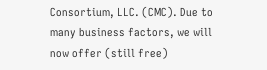Consortium, LLC. (CMC). Due to many business factors, we will now offer (still free)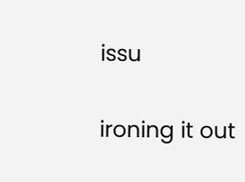issu

ironing it out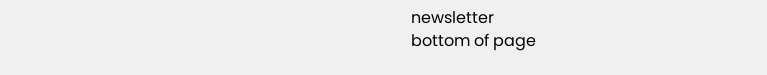newsletter
bottom of page